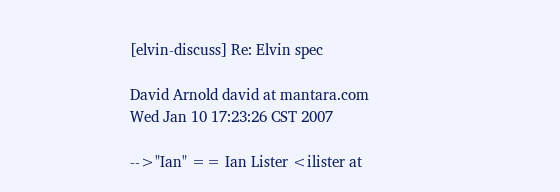[elvin-discuss] Re: Elvin spec

David Arnold david at mantara.com
Wed Jan 10 17:23:26 CST 2007

-->"Ian" == Ian Lister <ilister at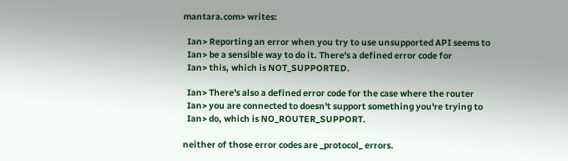mantara.com> writes:

  Ian> Reporting an error when you try to use unsupported API seems to
  Ian> be a sensible way to do it. There's a defined error code for
  Ian> this, which is NOT_SUPPORTED.

  Ian> There's also a defined error code for the case where the router
  Ian> you are connected to doesn't support something you're trying to
  Ian> do, which is NO_ROUTER_SUPPORT.

neither of those error codes are _protocol_ errors.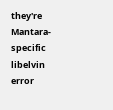they're
Mantara-specific libelvin error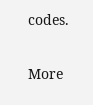codes.


More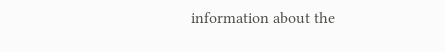information about the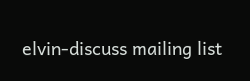elvin-discuss mailing list